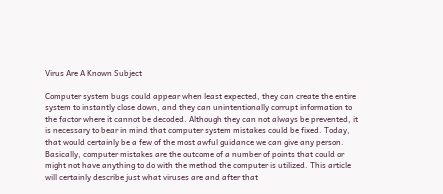Virus Are A Known Subject

Computer system bugs could appear when least expected, they can create the entire system to instantly close down, and they can unintentionally corrupt information to the factor where it cannot be decoded. Although they can not always be prevented, it is necessary to bear in mind that computer system mistakes could be fixed. Today, that would certainly be a few of the most awful guidance we can give any person. Basically, computer mistakes are the outcome of a number of points that could or might not have anything to do with the method the computer is utilized. This article will certainly describe just what viruses are and after that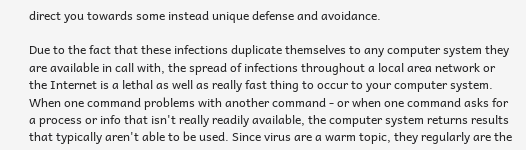direct you towards some instead unique defense and avoidance.

Due to the fact that these infections duplicate themselves to any computer system they are available in call with, the spread of infections throughout a local area network or the Internet is a lethal as well as really fast thing to occur to your computer system. When one command problems with another command - or when one command asks for a process or info that isn't really readily available, the computer system returns results that typically aren't able to be used. Since virus are a warm topic, they regularly are the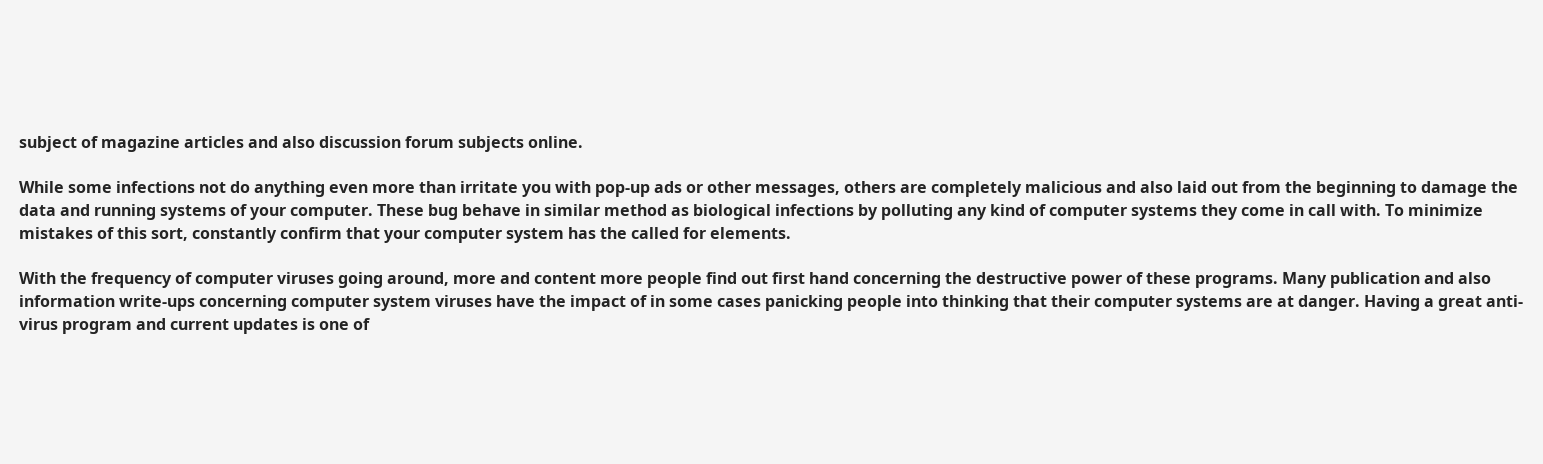subject of magazine articles and also discussion forum subjects online.

While some infections not do anything even more than irritate you with pop-up ads or other messages, others are completely malicious and also laid out from the beginning to damage the data and running systems of your computer. These bug behave in similar method as biological infections by polluting any kind of computer systems they come in call with. To minimize mistakes of this sort, constantly confirm that your computer system has the called for elements.

With the frequency of computer viruses going around, more and content more people find out first hand concerning the destructive power of these programs. Many publication and also information write-ups concerning computer system viruses have the impact of in some cases panicking people into thinking that their computer systems are at danger. Having a great anti-virus program and current updates is one of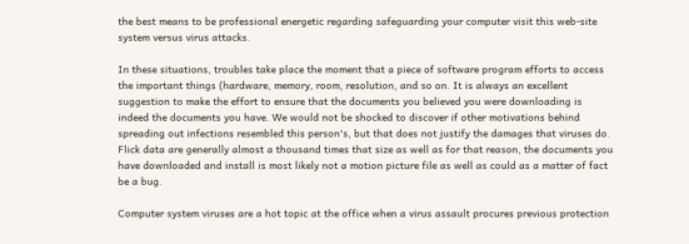the best means to be professional energetic regarding safeguarding your computer visit this web-site system versus virus attacks.

In these situations, troubles take place the moment that a piece of software program efforts to access the important things (hardware, memory, room, resolution, and so on. It is always an excellent suggestion to make the effort to ensure that the documents you believed you were downloading is indeed the documents you have. We would not be shocked to discover if other motivations behind spreading out infections resembled this person's, but that does not justify the damages that viruses do. Flick data are generally almost a thousand times that size as well as for that reason, the documents you have downloaded and install is most likely not a motion picture file as well as could as a matter of fact be a bug.

Computer system viruses are a hot topic at the office when a virus assault procures previous protection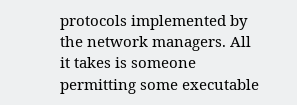protocols implemented by the network managers. All it takes is someone permitting some executable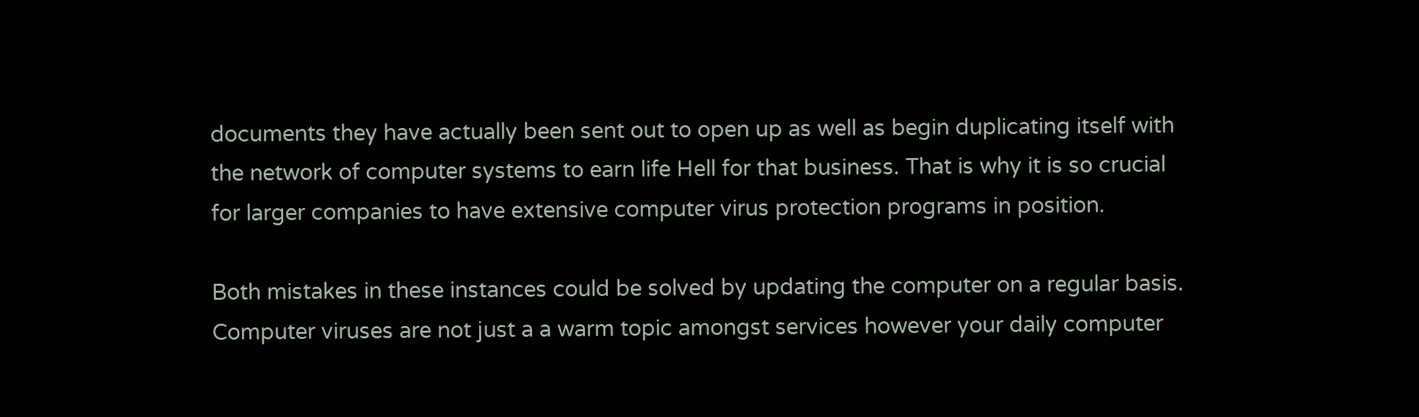documents they have actually been sent out to open up as well as begin duplicating itself with the network of computer systems to earn life Hell for that business. That is why it is so crucial for larger companies to have extensive computer virus protection programs in position.

Both mistakes in these instances could be solved by updating the computer on a regular basis. Computer viruses are not just a a warm topic amongst services however your daily computer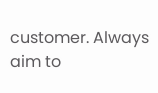customer. Always aim to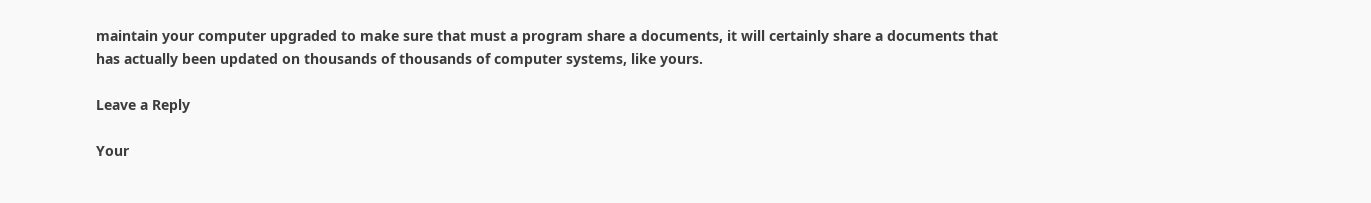maintain your computer upgraded to make sure that must a program share a documents, it will certainly share a documents that has actually been updated on thousands of thousands of computer systems, like yours.

Leave a Reply

Your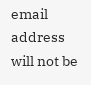email address will not be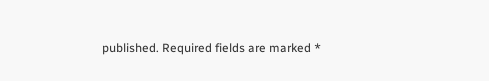published. Required fields are marked *